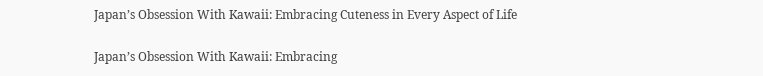Japan’s Obsession With Kawaii: Embracing Cuteness in Every Aspect of Life

Japan’s Obsession With Kawaii: Embracing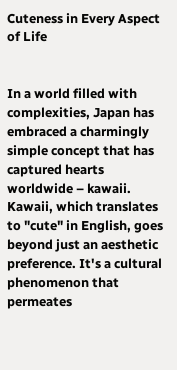Cuteness in Every Aspect of Life


In a world filled with complexities, Japan has embraced a charmingly simple concept that has captured hearts worldwide – kawaii. Kawaii, which translates to "cute" in English, goes beyond just an aesthetic preference. It's a cultural phenomenon that permeates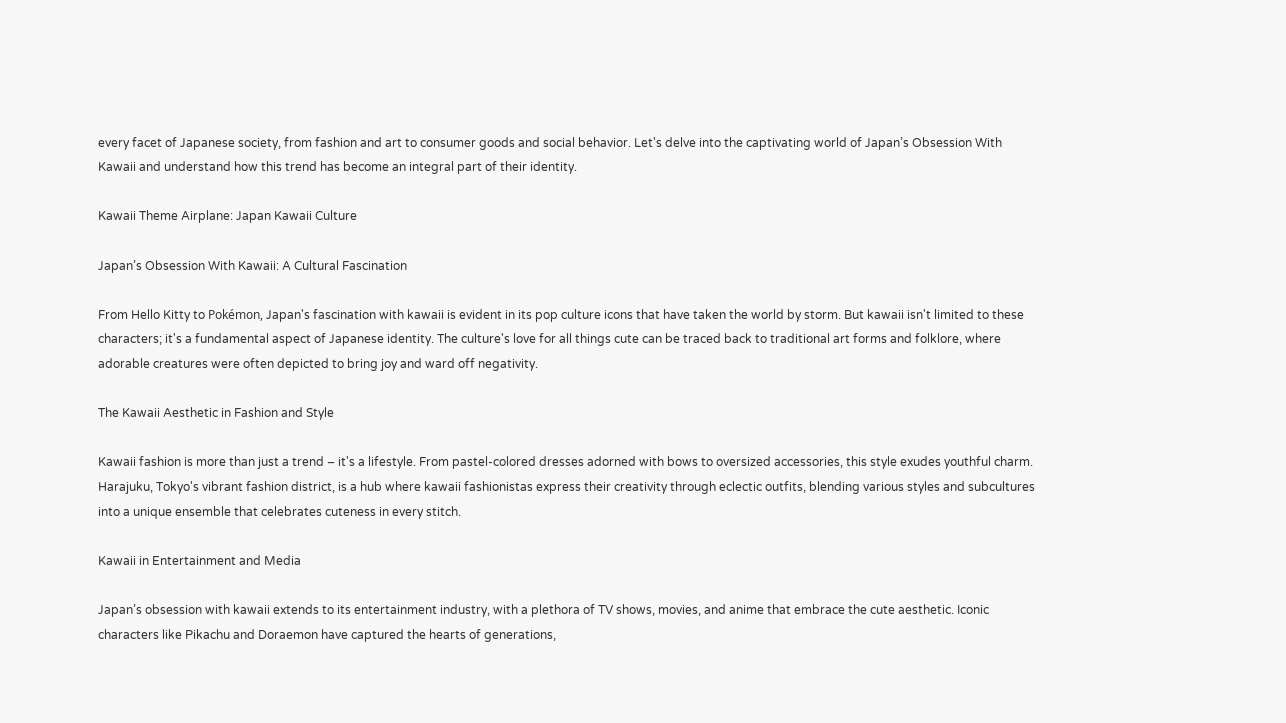every facet of Japanese society, from fashion and art to consumer goods and social behavior. Let's delve into the captivating world of Japan’s Obsession With Kawaii and understand how this trend has become an integral part of their identity.

Kawaii Theme Airplane: Japan Kawaii Culture

Japan’s Obsession With Kawaii: A Cultural Fascination

From Hello Kitty to Pokémon, Japan's fascination with kawaii is evident in its pop culture icons that have taken the world by storm. But kawaii isn't limited to these characters; it's a fundamental aspect of Japanese identity. The culture's love for all things cute can be traced back to traditional art forms and folklore, where adorable creatures were often depicted to bring joy and ward off negativity.

The Kawaii Aesthetic in Fashion and Style

Kawaii fashion is more than just a trend – it's a lifestyle. From pastel-colored dresses adorned with bows to oversized accessories, this style exudes youthful charm. Harajuku, Tokyo's vibrant fashion district, is a hub where kawaii fashionistas express their creativity through eclectic outfits, blending various styles and subcultures into a unique ensemble that celebrates cuteness in every stitch.

Kawaii in Entertainment and Media

Japan’s obsession with kawaii extends to its entertainment industry, with a plethora of TV shows, movies, and anime that embrace the cute aesthetic. Iconic characters like Pikachu and Doraemon have captured the hearts of generations,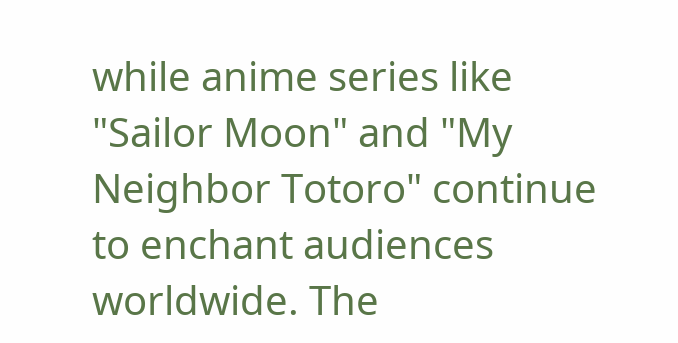while anime series like "Sailor Moon" and "My Neighbor Totoro" continue to enchant audiences worldwide. The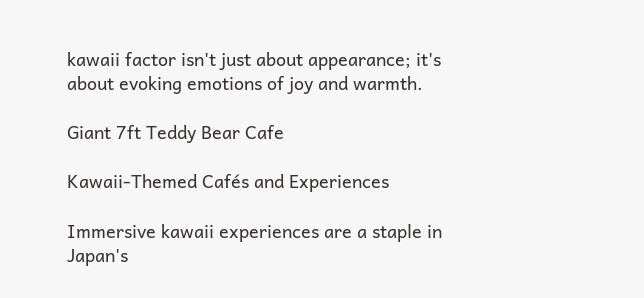kawaii factor isn't just about appearance; it's about evoking emotions of joy and warmth.

Giant 7ft Teddy Bear Cafe

Kawaii-Themed Cafés and Experiences

Immersive kawaii experiences are a staple in Japan's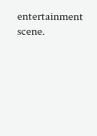entertainment scene.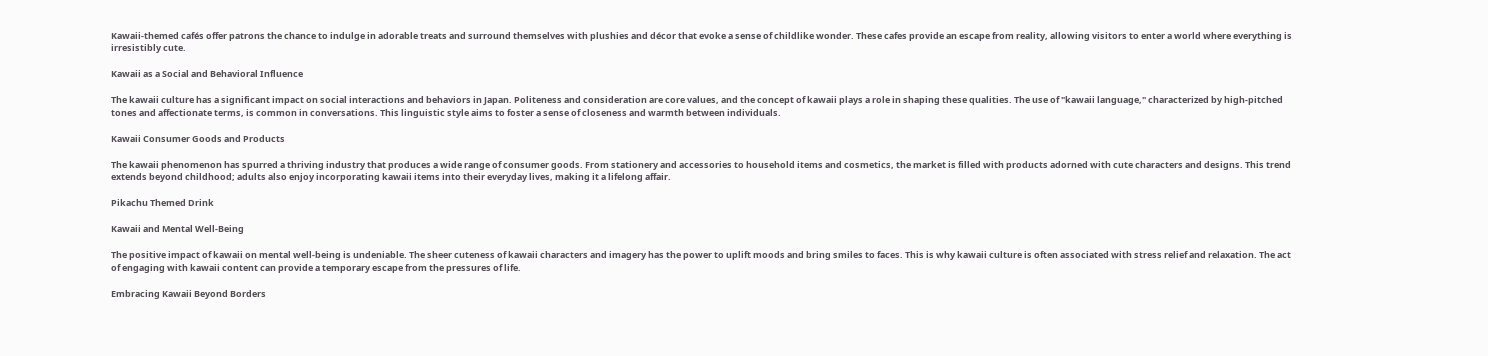Kawaii-themed cafés offer patrons the chance to indulge in adorable treats and surround themselves with plushies and décor that evoke a sense of childlike wonder. These cafes provide an escape from reality, allowing visitors to enter a world where everything is irresistibly cute.

Kawaii as a Social and Behavioral Influence

The kawaii culture has a significant impact on social interactions and behaviors in Japan. Politeness and consideration are core values, and the concept of kawaii plays a role in shaping these qualities. The use of "kawaii language," characterized by high-pitched tones and affectionate terms, is common in conversations. This linguistic style aims to foster a sense of closeness and warmth between individuals.

Kawaii Consumer Goods and Products

The kawaii phenomenon has spurred a thriving industry that produces a wide range of consumer goods. From stationery and accessories to household items and cosmetics, the market is filled with products adorned with cute characters and designs. This trend extends beyond childhood; adults also enjoy incorporating kawaii items into their everyday lives, making it a lifelong affair.

Pikachu Themed Drink

Kawaii and Mental Well-Being

The positive impact of kawaii on mental well-being is undeniable. The sheer cuteness of kawaii characters and imagery has the power to uplift moods and bring smiles to faces. This is why kawaii culture is often associated with stress relief and relaxation. The act of engaging with kawaii content can provide a temporary escape from the pressures of life.

Embracing Kawaii Beyond Borders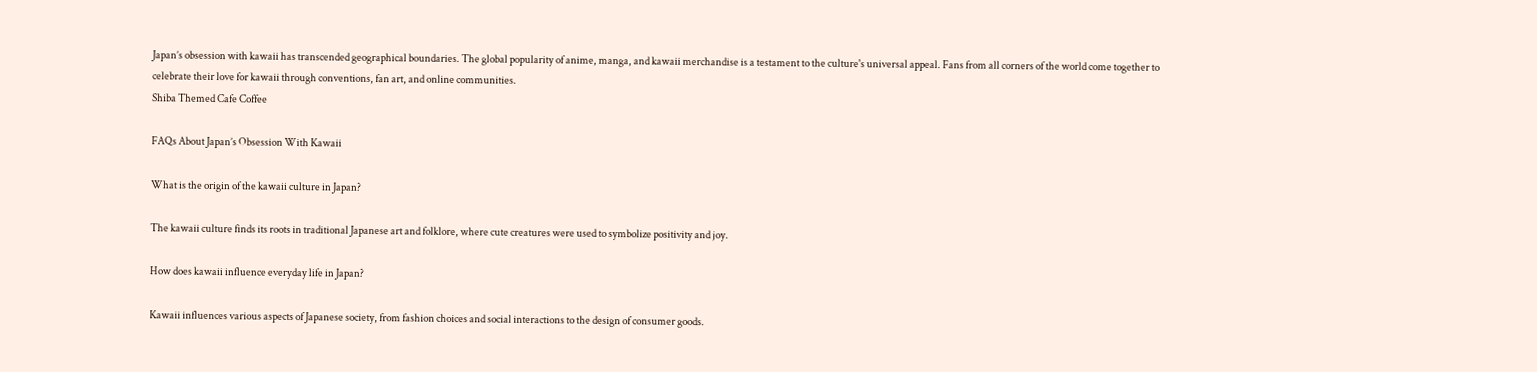Japan’s obsession with kawaii has transcended geographical boundaries. The global popularity of anime, manga, and kawaii merchandise is a testament to the culture's universal appeal. Fans from all corners of the world come together to celebrate their love for kawaii through conventions, fan art, and online communities.
Shiba Themed Cafe Coffee

FAQs About Japan’s Obsession With Kawaii

What is the origin of the kawaii culture in Japan?

The kawaii culture finds its roots in traditional Japanese art and folklore, where cute creatures were used to symbolize positivity and joy.

How does kawaii influence everyday life in Japan?

Kawaii influences various aspects of Japanese society, from fashion choices and social interactions to the design of consumer goods.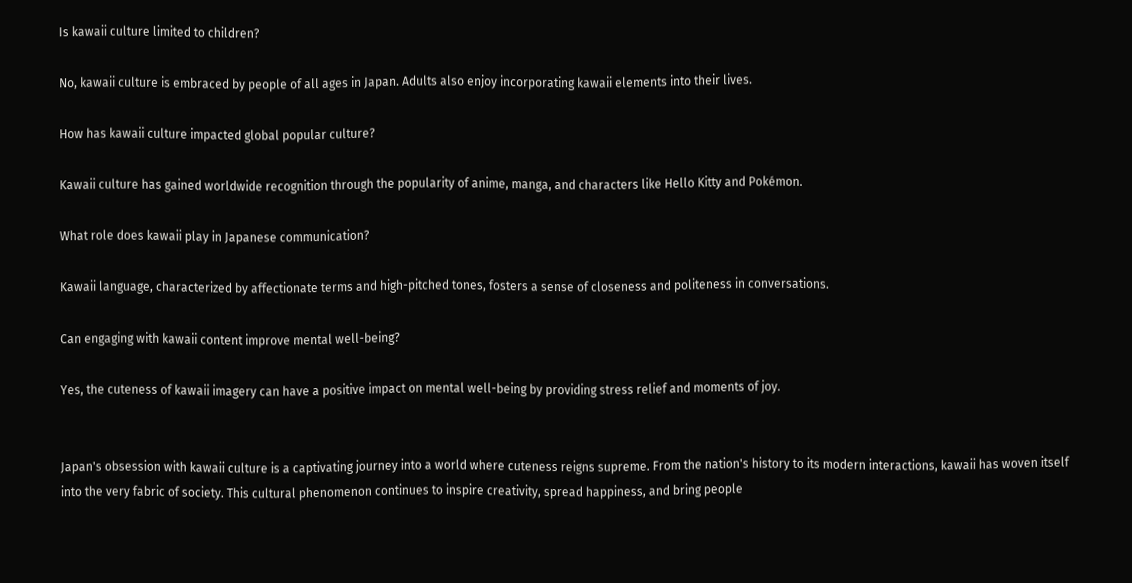Is kawaii culture limited to children?

No, kawaii culture is embraced by people of all ages in Japan. Adults also enjoy incorporating kawaii elements into their lives.

How has kawaii culture impacted global popular culture?

Kawaii culture has gained worldwide recognition through the popularity of anime, manga, and characters like Hello Kitty and Pokémon.

What role does kawaii play in Japanese communication?

Kawaii language, characterized by affectionate terms and high-pitched tones, fosters a sense of closeness and politeness in conversations.

Can engaging with kawaii content improve mental well-being?

Yes, the cuteness of kawaii imagery can have a positive impact on mental well-being by providing stress relief and moments of joy.


Japan's obsession with kawaii culture is a captivating journey into a world where cuteness reigns supreme. From the nation's history to its modern interactions, kawaii has woven itself into the very fabric of society. This cultural phenomenon continues to inspire creativity, spread happiness, and bring people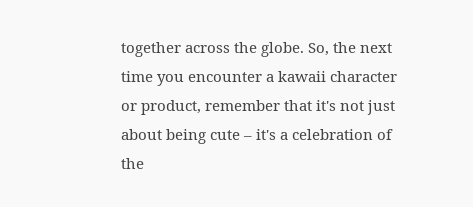together across the globe. So, the next time you encounter a kawaii character or product, remember that it's not just about being cute – it's a celebration of the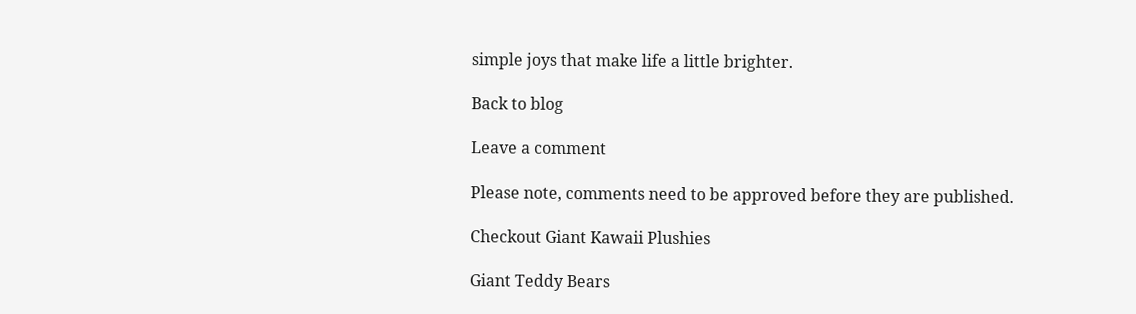simple joys that make life a little brighter.

Back to blog

Leave a comment

Please note, comments need to be approved before they are published.

Checkout Giant Kawaii Plushies

Giant Teddy Bears